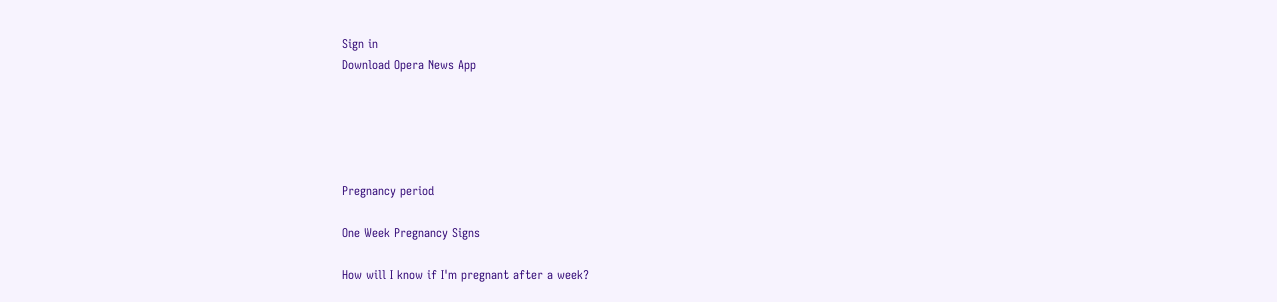Sign in
Download Opera News App





Pregnancy period

One Week Pregnancy Signs

How will I know if I'm pregnant after a week?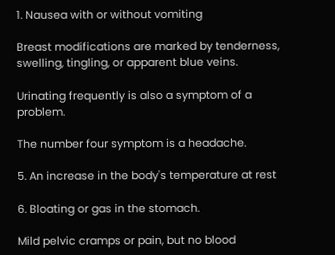1. Nausea with or without vomiting

Breast modifications are marked by tenderness, swelling, tingling, or apparent blue veins.

Urinating frequently is also a symptom of a problem.

The number four symptom is a headache.

5. An increase in the body's temperature at rest

6. Bloating or gas in the stomach.

Mild pelvic cramps or pain, but no blood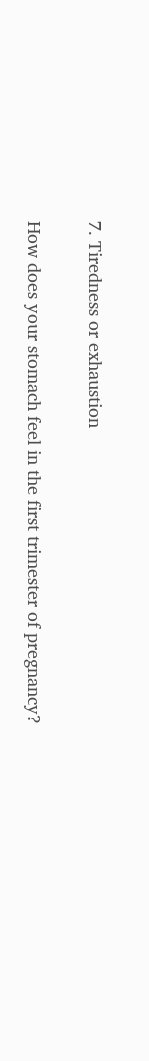7. Tiredness or exhaustion

How does your stomach feel in the first trimester of pregnancy?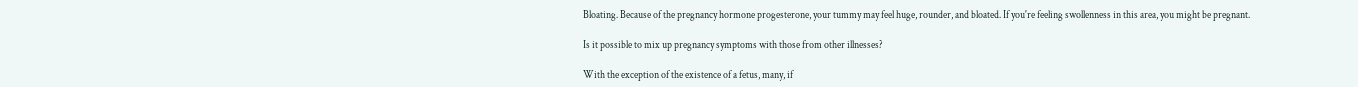Bloating. Because of the pregnancy hormone progesterone, your tummy may feel huge, rounder, and bloated. If you're feeling swollenness in this area, you might be pregnant.

Is it possible to mix up pregnancy symptoms with those from other illnesses?

With the exception of the existence of a fetus, many, if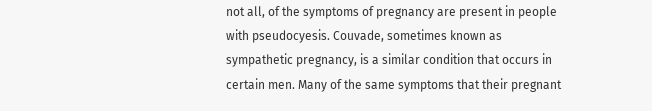not all, of the symptoms of pregnancy are present in people with pseudocyesis. Couvade, sometimes known as sympathetic pregnancy, is a similar condition that occurs in certain men. Many of the same symptoms that their pregnant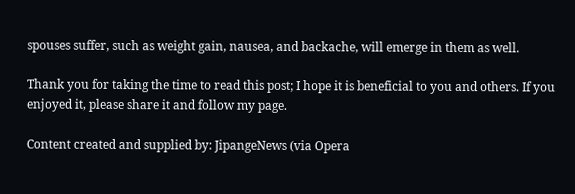spouses suffer, such as weight gain, nausea, and backache, will emerge in them as well.

Thank you for taking the time to read this post; I hope it is beneficial to you and others. If you enjoyed it, please share it and follow my page.

Content created and supplied by: JipangeNews (via Opera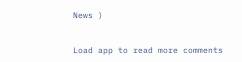News )


Load app to read more comments